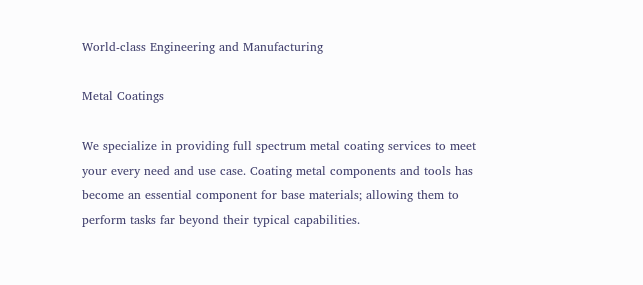World-class Engineering and Manufacturing

Metal Coatings

We specialize in providing full spectrum metal coating services to meet your every need and use case. Coating metal components and tools has become an essential component for base materials; allowing them to perform tasks far beyond their typical capabilities.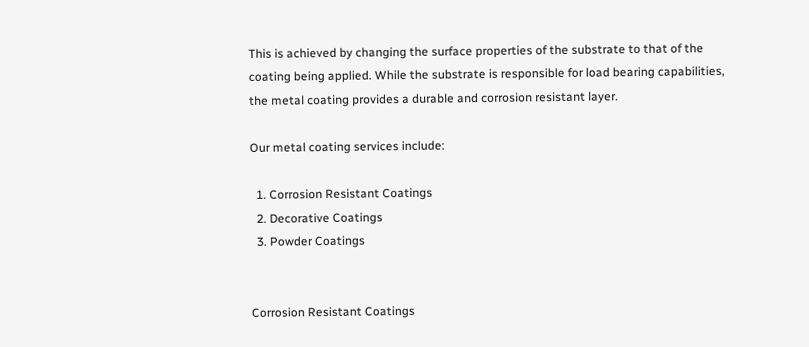This is achieved by changing the surface properties of the substrate to that of the coating being applied. While the substrate is responsible for load bearing capabilities, the metal coating provides a durable and corrosion resistant layer.

Our metal coating services include:

  1. Corrosion Resistant Coatings
  2. Decorative Coatings
  3. Powder Coatings


Corrosion Resistant Coatings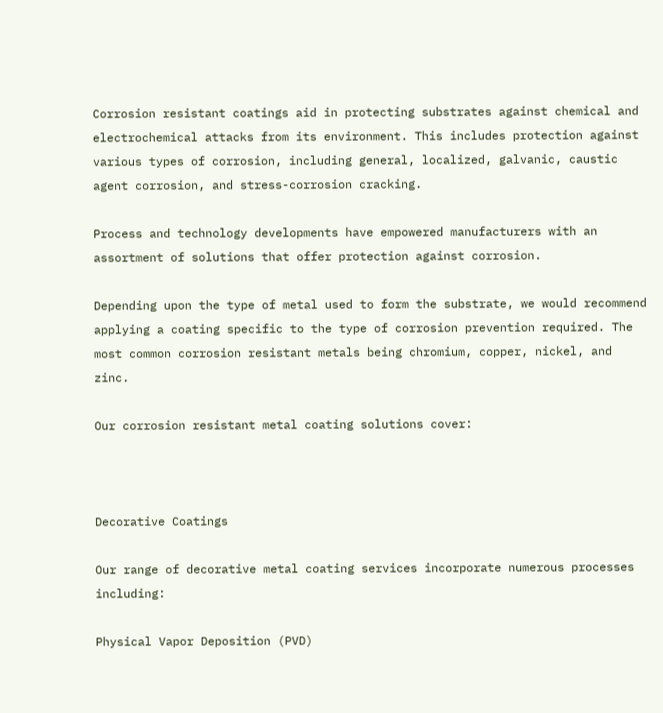Corrosion resistant coatings aid in protecting substrates against chemical and electrochemical attacks from its environment. This includes protection against various types of corrosion, including general, localized, galvanic, caustic agent corrosion, and stress-corrosion cracking.

Process and technology developments have empowered manufacturers with an assortment of solutions that offer protection against corrosion.

Depending upon the type of metal used to form the substrate, we would recommend applying a coating specific to the type of corrosion prevention required. The most common corrosion resistant metals being chromium, copper, nickel, and zinc.

Our corrosion resistant metal coating solutions cover:



Decorative Coatings

Our range of decorative metal coating services incorporate numerous processes including:

Physical Vapor Deposition (PVD)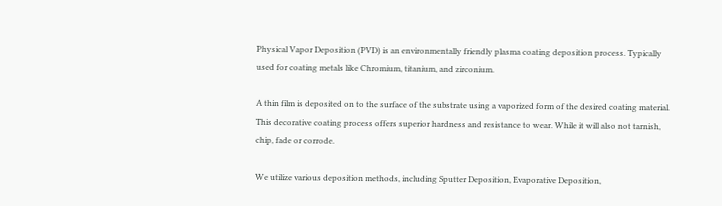Physical Vapor Deposition (PVD) is an environmentally friendly plasma coating deposition process. Typically used for coating metals like Chromium, titanium, and zirconium.

A thin film is deposited on to the surface of the substrate using a vaporized form of the desired coating material. This decorative coating process offers superior hardness and resistance to wear. While it will also not tarnish, chip, fade or corrode.

We utilize various deposition methods, including Sputter Deposition, Evaporative Deposition,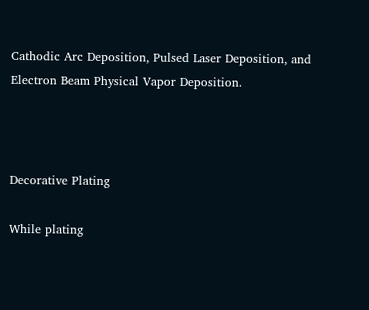Cathodic Arc Deposition, Pulsed Laser Deposition, and Electron Beam Physical Vapor Deposition.



Decorative Plating

While plating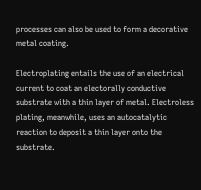processes can also be used to form a decorative metal coating.

Electroplating entails the use of an electrical current to coat an electorally conductive substrate with a thin layer of metal. Electroless plating, meanwhile, uses an autocatalytic reaction to deposit a thin layer onto the substrate.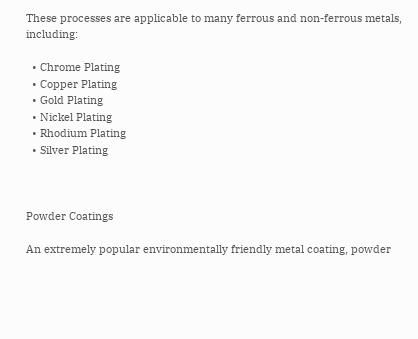These processes are applicable to many ferrous and non-ferrous metals, including:

  • Chrome Plating
  • Copper Plating
  • Gold Plating
  • Nickel Plating
  • Rhodium Plating
  • Silver Plating



Powder Coatings

An extremely popular environmentally friendly metal coating, powder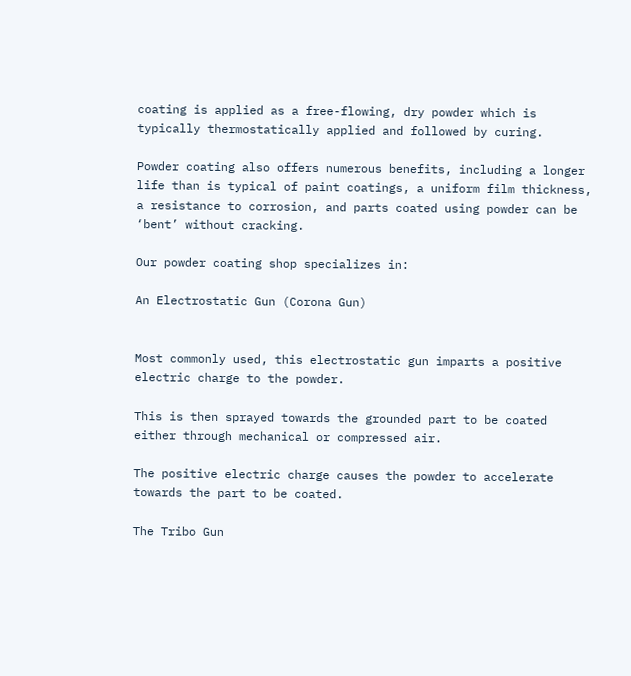coating is applied as a free-flowing, dry powder which is typically thermostatically applied and followed by curing.

Powder coating also offers numerous benefits, including a longer life than is typical of paint coatings, a uniform film thickness, a resistance to corrosion, and parts coated using powder can be ‘bent’ without cracking.

Our powder coating shop specializes in:

An Electrostatic Gun (Corona Gun)


Most commonly used, this electrostatic gun imparts a positive electric charge to the powder.

This is then sprayed towards the grounded part to be coated either through mechanical or compressed air.

The positive electric charge causes the powder to accelerate towards the part to be coated.

The Tribo Gun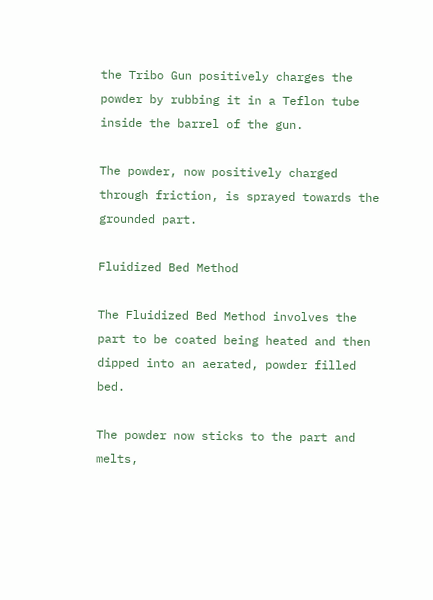the Tribo Gun positively charges the powder by rubbing it in a Teflon tube inside the barrel of the gun.

The powder, now positively charged through friction, is sprayed towards the grounded part.

Fluidized Bed Method

The Fluidized Bed Method involves the part to be coated being heated and then dipped into an aerated, powder filled bed.

The powder now sticks to the part and melts,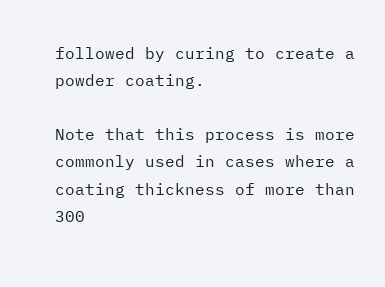followed by curing to create a powder coating.

Note that this process is more commonly used in cases where a coating thickness of more than 300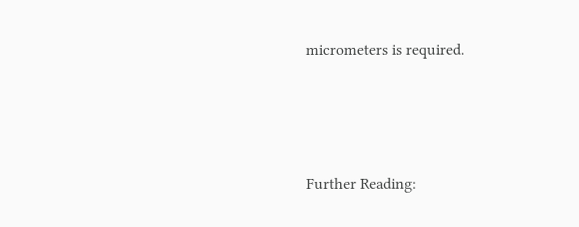micrometers is required.





Further Reading: